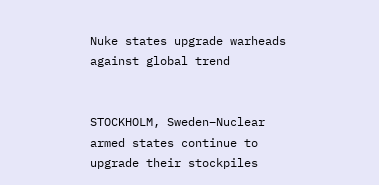Nuke states upgrade warheads against global trend


STOCKHOLM, Sweden–Nuclear armed states continue to upgrade their stockpiles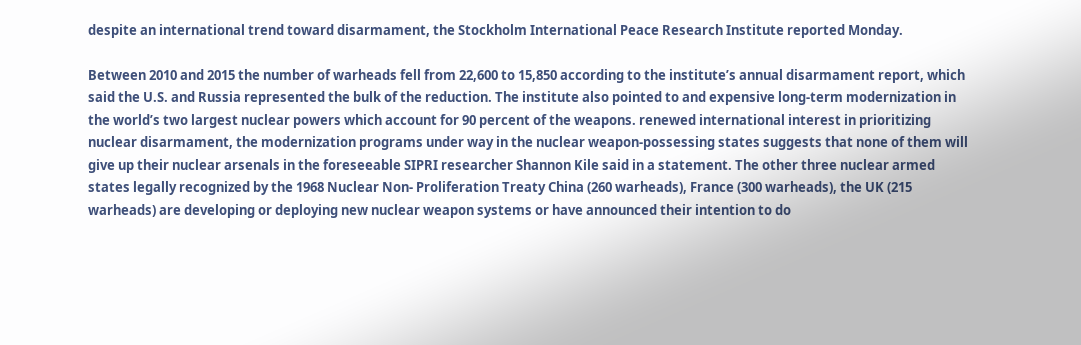despite an international trend toward disarmament, the Stockholm International Peace Research Institute reported Monday.

Between 2010 and 2015 the number of warheads fell from 22,600 to 15,850 according to the institute’s annual disarmament report, which said the U.S. and Russia represented the bulk of the reduction. The institute also pointed to and expensive long-term modernization in the world’s two largest nuclear powers which account for 90 percent of the weapons. renewed international interest in prioritizing nuclear disarmament, the modernization programs under way in the nuclear weapon-possessing states suggests that none of them will give up their nuclear arsenals in the foreseeable SIPRI researcher Shannon Kile said in a statement. The other three nuclear armed states legally recognized by the 1968 Nuclear Non- Proliferation Treaty China (260 warheads), France (300 warheads), the UK (215 warheads) are developing or deploying new nuclear weapon systems or have announced their intention to do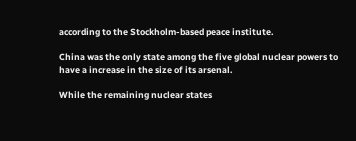according to the Stockholm-based peace institute.

China was the only state among the five global nuclear powers to have a increase in the size of its arsenal.

While the remaining nuclear states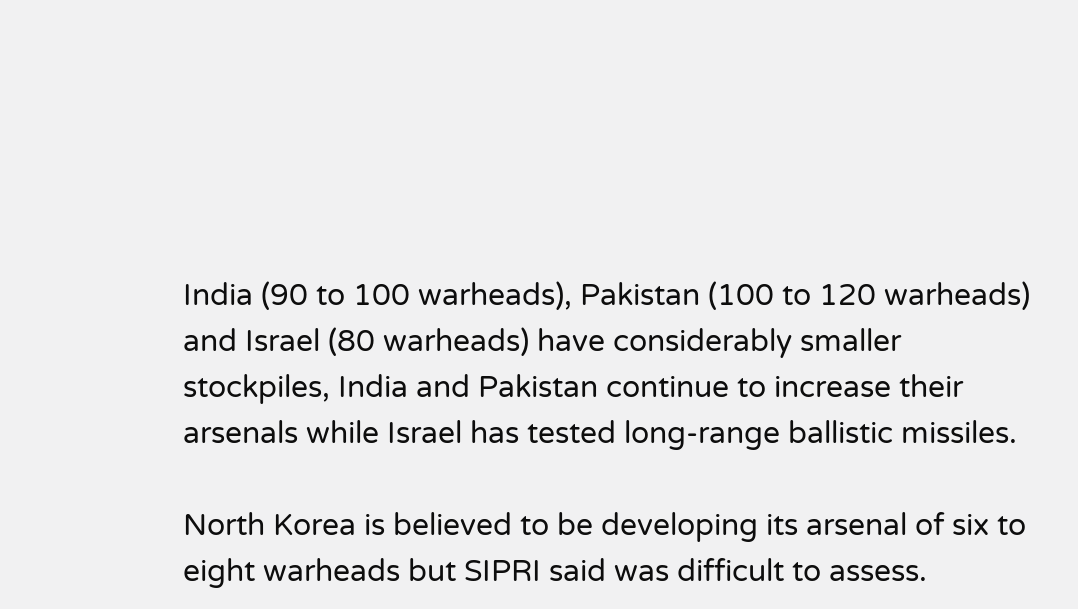India (90 to 100 warheads), Pakistan (100 to 120 warheads) and Israel (80 warheads) have considerably smaller stockpiles, India and Pakistan continue to increase their arsenals while Israel has tested long-range ballistic missiles.

North Korea is believed to be developing its arsenal of six to eight warheads but SIPRI said was difficult to assess.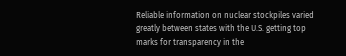Reliable information on nuclear stockpiles varied greatly between states with the U.S. getting top marks for transparency in the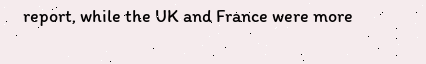report, while the UK and France were more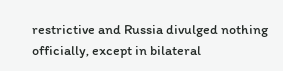restrictive and Russia divulged nothing officially, except in bilateral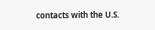contacts with the U.S.